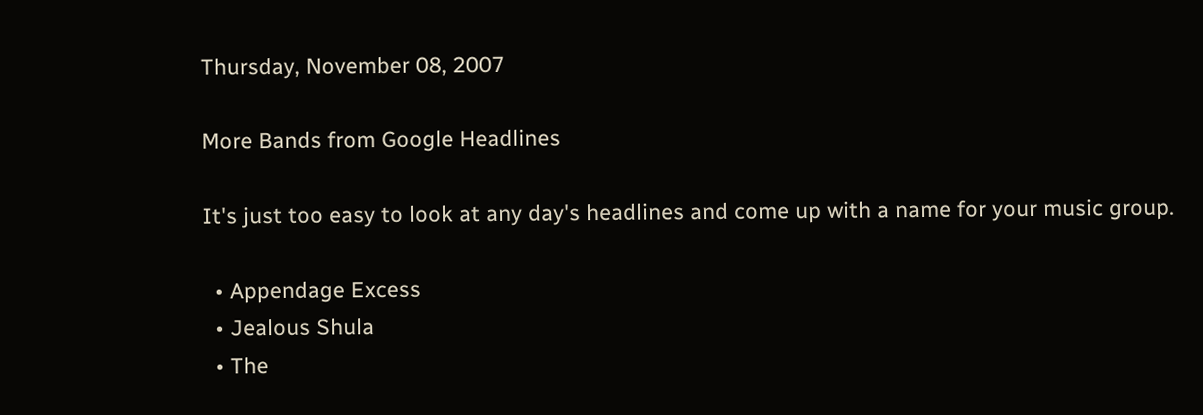Thursday, November 08, 2007

More Bands from Google Headlines

It's just too easy to look at any day's headlines and come up with a name for your music group.

  • Appendage Excess
  • Jealous Shula
  • The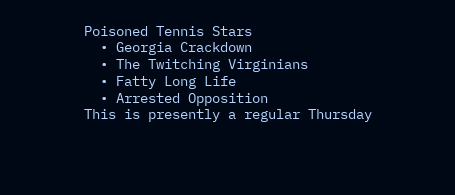Poisoned Tennis Stars
  • Georgia Crackdown
  • The Twitching Virginians
  • Fatty Long Life
  • Arrested Opposition
This is presently a regular Thursday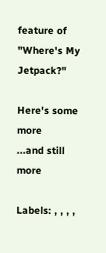feature of "Where's My Jetpack?"

Here's some more
...and still more

Labels: , , , ,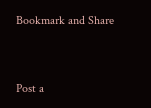Bookmark and Share


Post a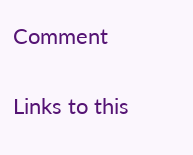Comment

Links to this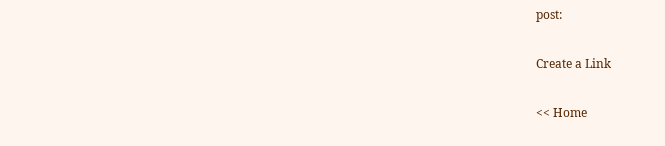post:

Create a Link

<< Home